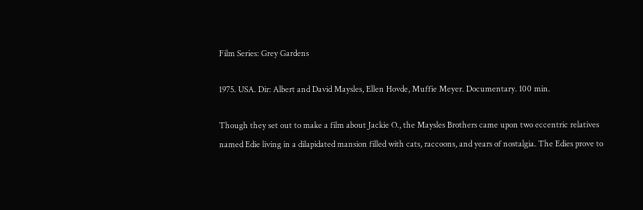Film Series: Grey Gardens

1975. USA. Dir: Albert and David Maysles, Ellen Hovde, Muffie Meyer. Documentary. 100 min.

Though they set out to make a film about Jackie O., the Maysles Brothers came upon two eccentric relatives named Edie living in a dilapidated mansion filled with cats, raccoons, and years of nostalgia. The Edies prove to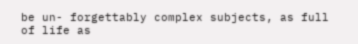be un- forgettably complex subjects, as full of life as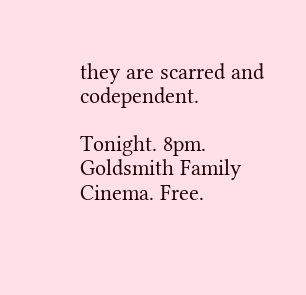they are scarred and codependent.

Tonight. 8pm. Goldsmith Family Cinema. Free.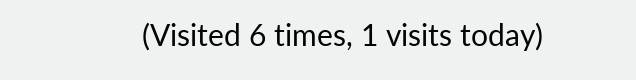(Visited 6 times, 1 visits today)